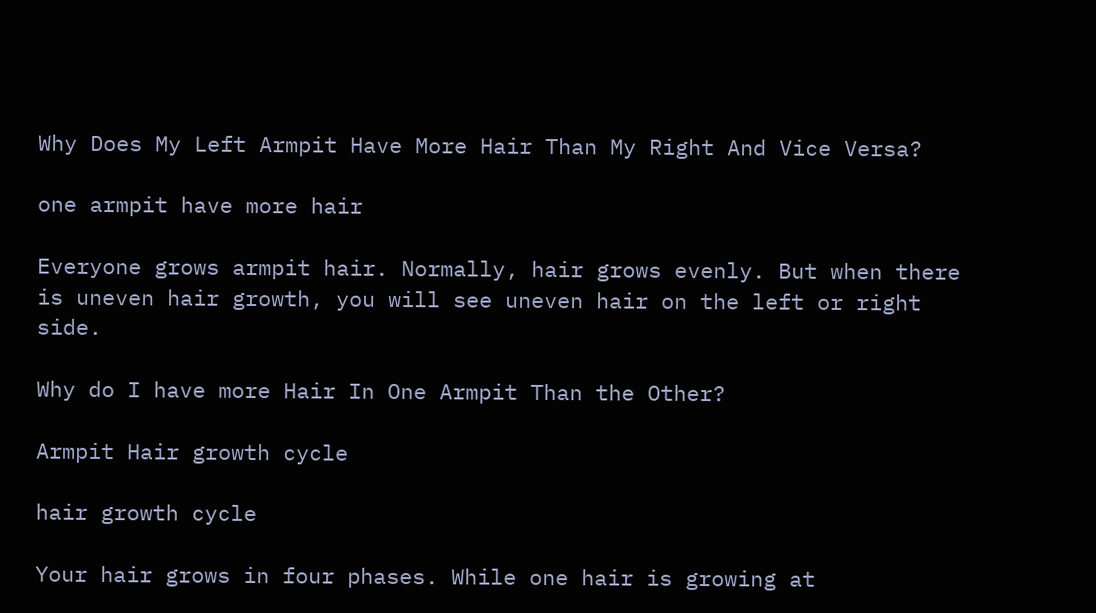Why Does My Left Armpit Have More Hair Than My Right And Vice Versa?

one armpit have more hair

Everyone grows armpit hair. Normally, hair grows evenly. But when there is uneven hair growth, you will see uneven hair on the left or right side.

Why do I have more Hair In One Armpit Than the Other?

Armpit Hair growth cycle

hair growth cycle

Your hair grows in four phases. While one hair is growing at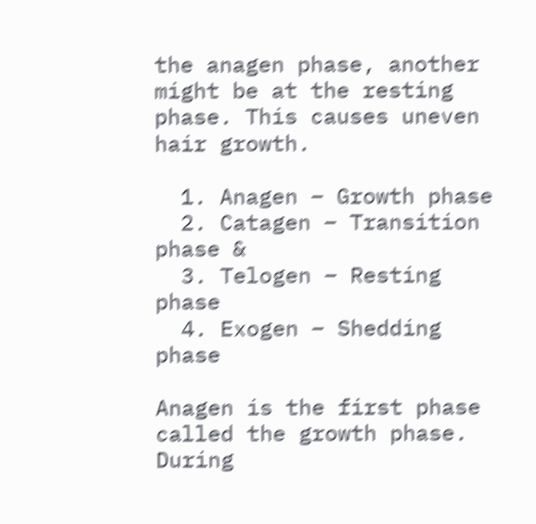the anagen phase, another might be at the resting phase. This causes uneven hair growth.

  1. Anagen – Growth phase
  2. Catagen – Transition phase &
  3. Telogen – Resting phase
  4. Exogen – Shedding phase

Anagen is the first phase called the growth phase. During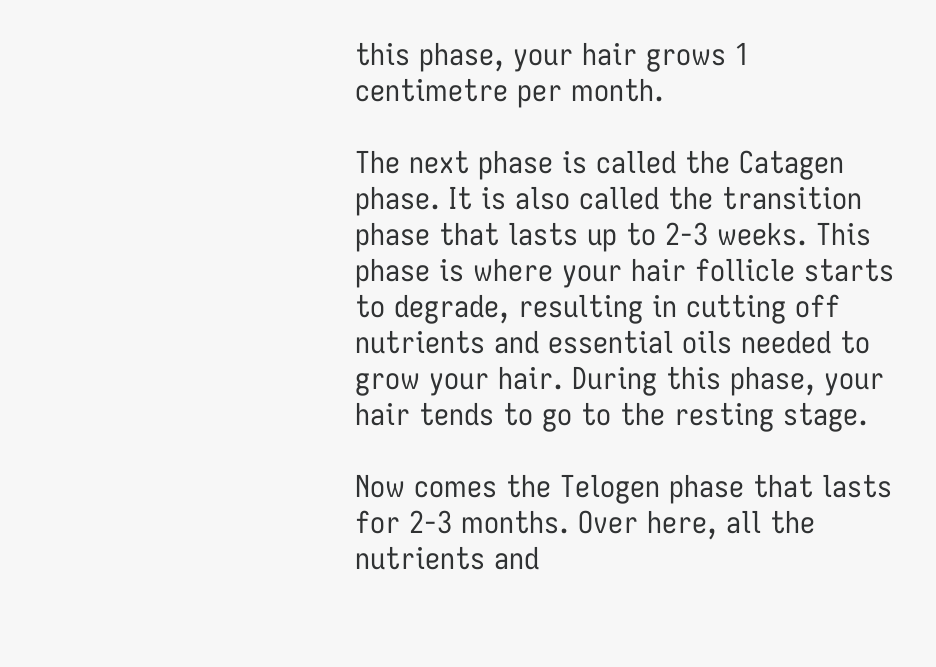this phase, your hair grows 1 centimetre per month.

The next phase is called the Catagen phase. It is also called the transition phase that lasts up to 2-3 weeks. This phase is where your hair follicle starts to degrade, resulting in cutting off nutrients and essential oils needed to grow your hair. During this phase, your hair tends to go to the resting stage.

Now comes the Telogen phase that lasts for 2-3 months. Over here, all the nutrients and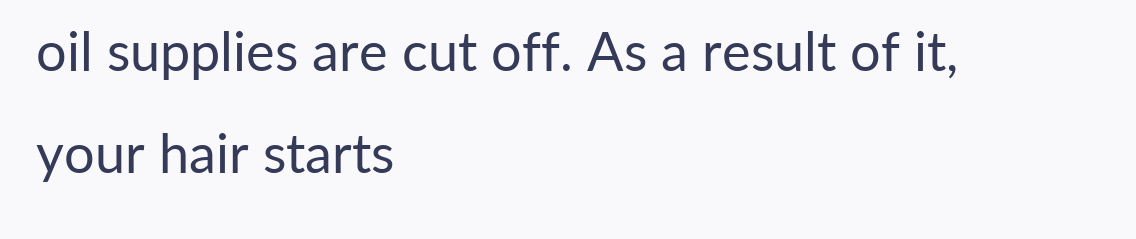oil supplies are cut off. As a result of it, your hair starts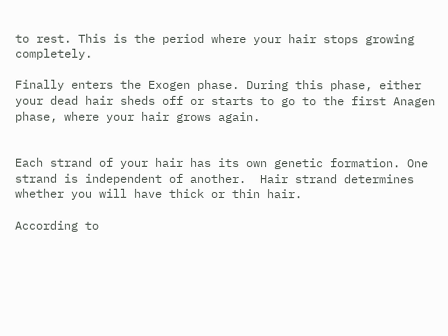to rest. This is the period where your hair stops growing completely.

Finally enters the Exogen phase. During this phase, either your dead hair sheds off or starts to go to the first Anagen phase, where your hair grows again.


Each strand of your hair has its own genetic formation. One strand is independent of another.  Hair strand determines whether you will have thick or thin hair.

According to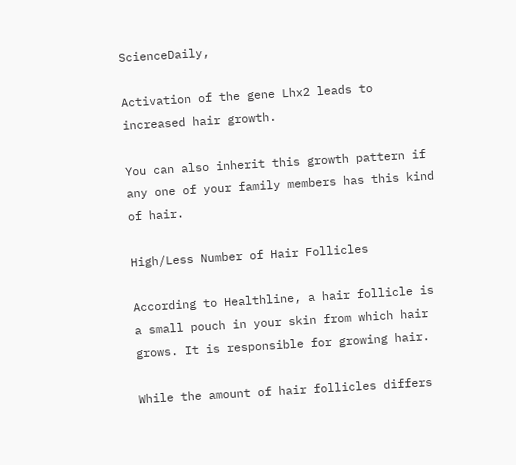ScienceDaily,

Activation of the gene Lhx2 leads to increased hair growth.

You can also inherit this growth pattern if any one of your family members has this kind of hair.

High/Less Number of Hair Follicles

According to Healthline, a hair follicle is a small pouch in your skin from which hair grows. It is responsible for growing hair.

While the amount of hair follicles differs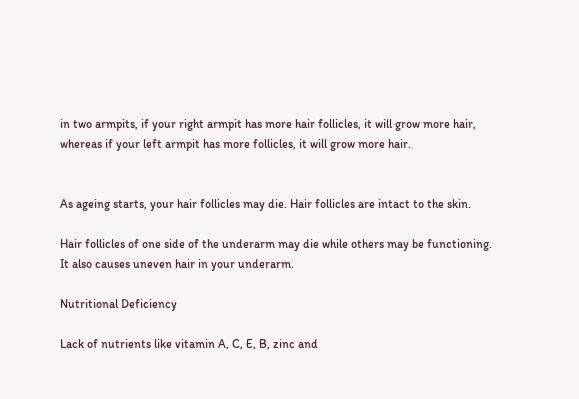in two armpits, if your right armpit has more hair follicles, it will grow more hair, whereas if your left armpit has more follicles, it will grow more hair.


As ageing starts, your hair follicles may die. Hair follicles are intact to the skin.

Hair follicles of one side of the underarm may die while others may be functioning. It also causes uneven hair in your underarm.

Nutritional Deficiency

Lack of nutrients like vitamin A, C, E, B, zinc and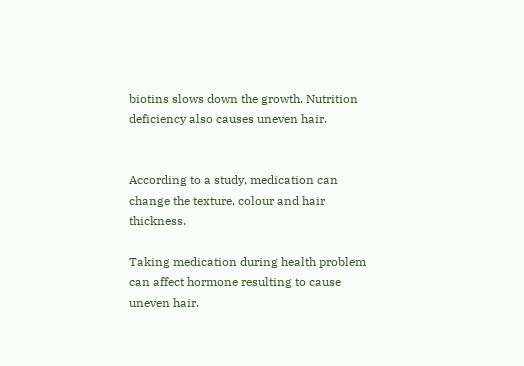biotins slows down the growth. Nutrition deficiency also causes uneven hair.


According to a study, medication can change the texture, colour and hair thickness.

Taking medication during health problem can affect hormone resulting to cause uneven hair.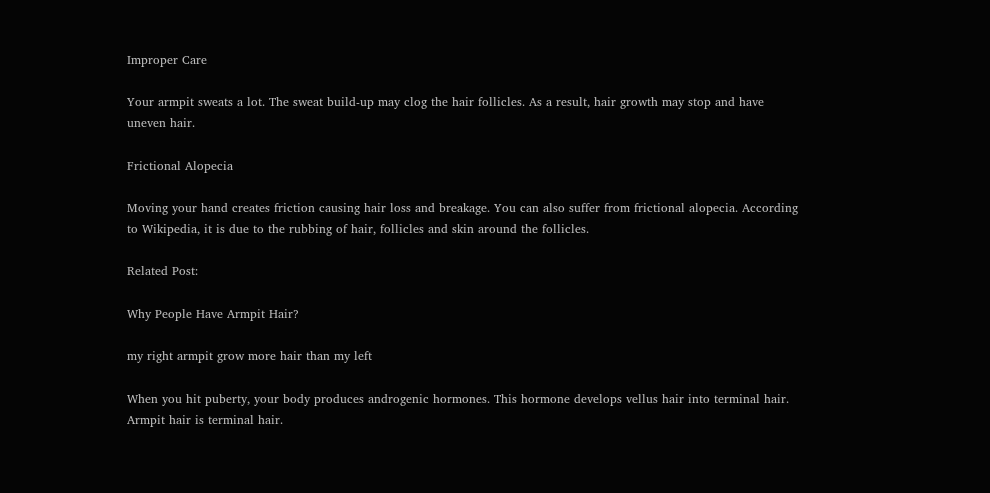Improper Care

Your armpit sweats a lot. The sweat build-up may clog the hair follicles. As a result, hair growth may stop and have uneven hair.

Frictional Alopecia

Moving your hand creates friction causing hair loss and breakage. You can also suffer from frictional alopecia. According to Wikipedia, it is due to the rubbing of hair, follicles and skin around the follicles.

Related Post:

Why People Have Armpit Hair?

my right armpit grow more hair than my left

When you hit puberty, your body produces androgenic hormones. This hormone develops vellus hair into terminal hair. Armpit hair is terminal hair.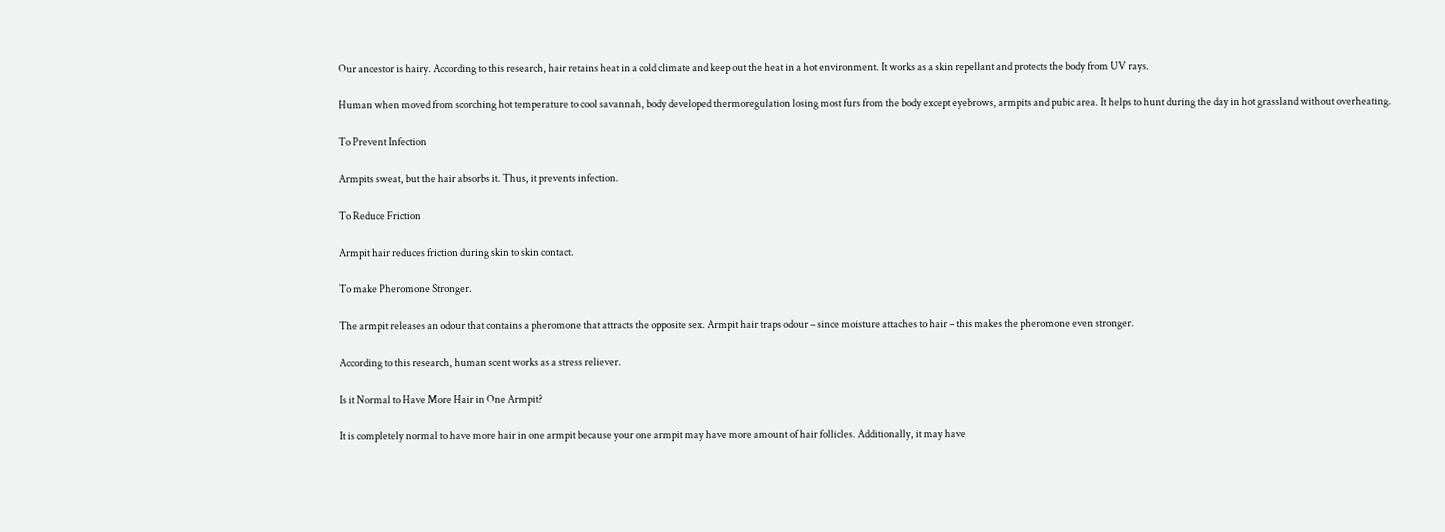Our ancestor is hairy. According to this research, hair retains heat in a cold climate and keep out the heat in a hot environment. It works as a skin repellant and protects the body from UV rays.

Human when moved from scorching hot temperature to cool savannah, body developed thermoregulation losing most furs from the body except eyebrows, armpits and pubic area. It helps to hunt during the day in hot grassland without overheating.

To Prevent Infection

Armpits sweat, but the hair absorbs it. Thus, it prevents infection.

To Reduce Friction

Armpit hair reduces friction during skin to skin contact.

To make Pheromone Stronger.

The armpit releases an odour that contains a pheromone that attracts the opposite sex. Armpit hair traps odour – since moisture attaches to hair – this makes the pheromone even stronger.

According to this research, human scent works as a stress reliever.

Is it Normal to Have More Hair in One Armpit?

It is completely normal to have more hair in one armpit because your one armpit may have more amount of hair follicles. Additionally, it may have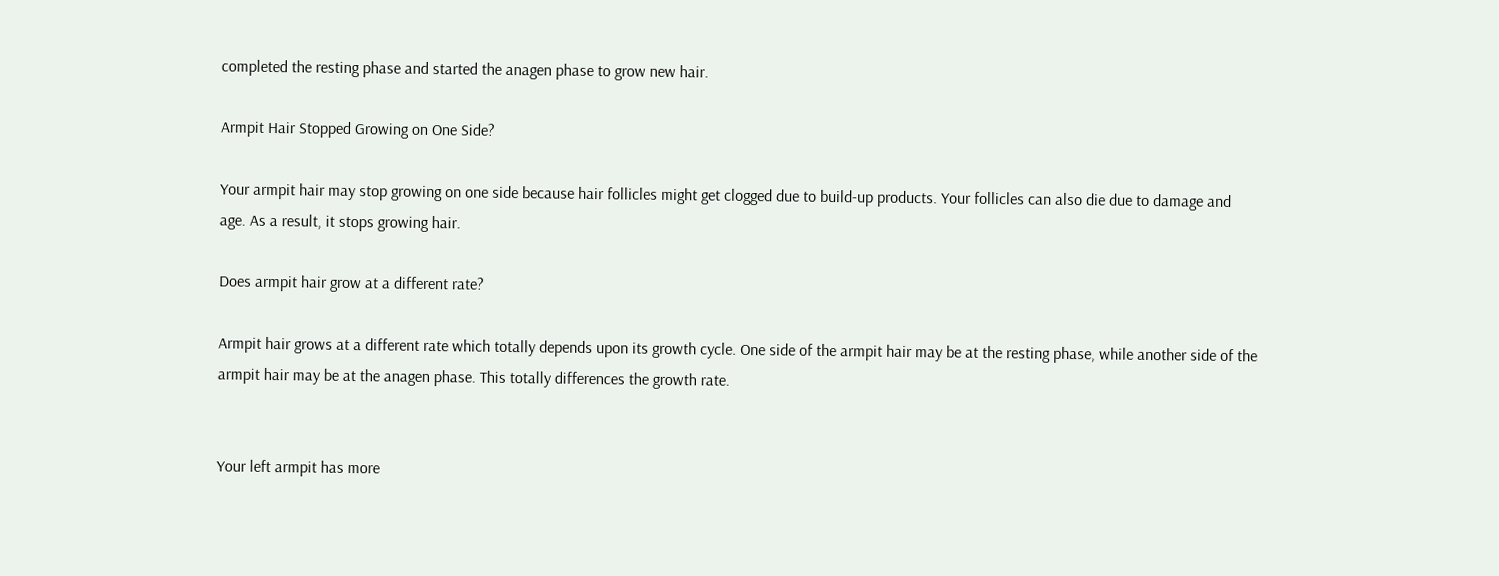completed the resting phase and started the anagen phase to grow new hair.

Armpit Hair Stopped Growing on One Side?

Your armpit hair may stop growing on one side because hair follicles might get clogged due to build-up products. Your follicles can also die due to damage and age. As a result, it stops growing hair.

Does armpit hair grow at a different rate?

Armpit hair grows at a different rate which totally depends upon its growth cycle. One side of the armpit hair may be at the resting phase, while another side of the armpit hair may be at the anagen phase. This totally differences the growth rate.


Your left armpit has more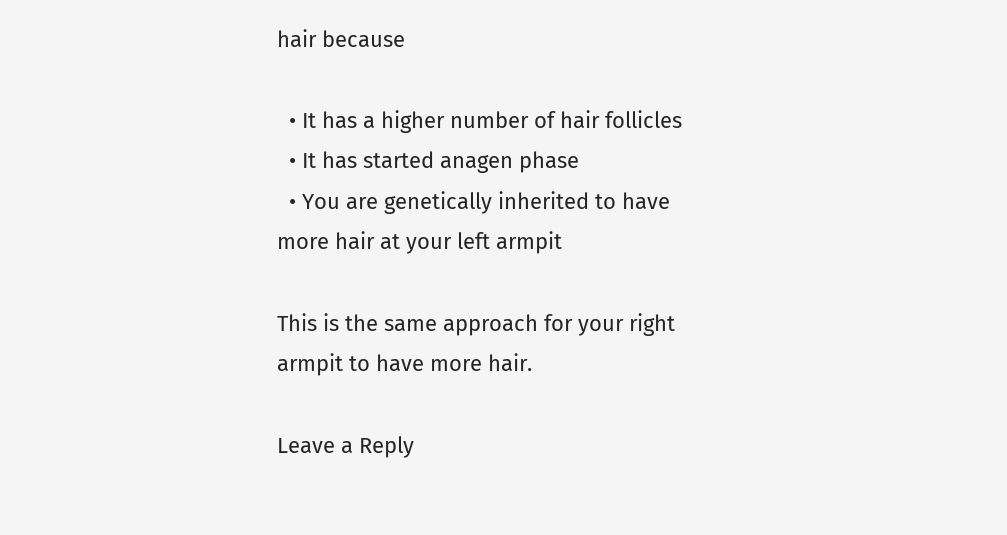hair because

  • It has a higher number of hair follicles
  • It has started anagen phase
  • You are genetically inherited to have more hair at your left armpit

This is the same approach for your right armpit to have more hair.

Leave a Reply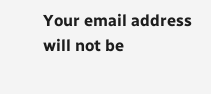Your email address will not be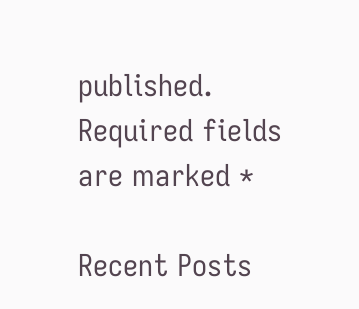published. Required fields are marked *

Recent Posts